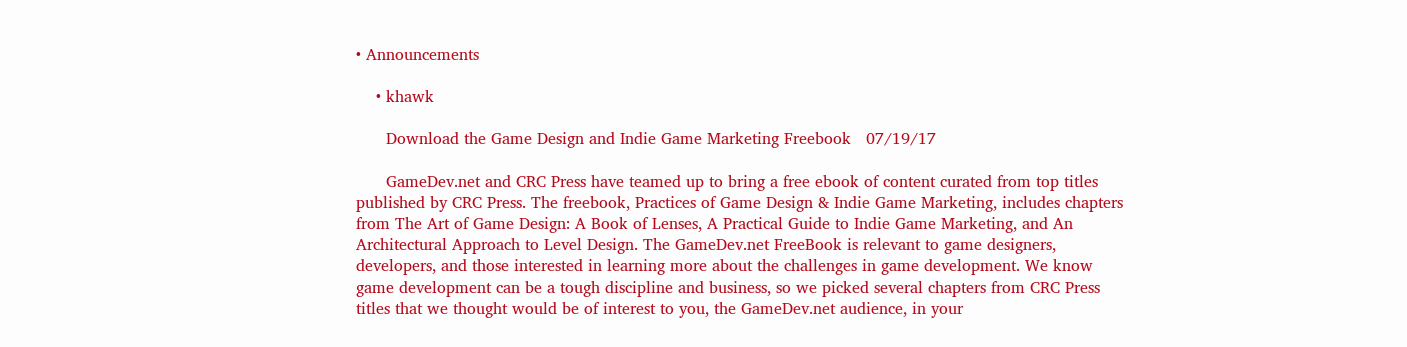• Announcements

    • khawk

      Download the Game Design and Indie Game Marketing Freebook   07/19/17

      GameDev.net and CRC Press have teamed up to bring a free ebook of content curated from top titles published by CRC Press. The freebook, Practices of Game Design & Indie Game Marketing, includes chapters from The Art of Game Design: A Book of Lenses, A Practical Guide to Indie Game Marketing, and An Architectural Approach to Level Design. The GameDev.net FreeBook is relevant to game designers, developers, and those interested in learning more about the challenges in game development. We know game development can be a tough discipline and business, so we picked several chapters from CRC Press titles that we thought would be of interest to you, the GameDev.net audience, in your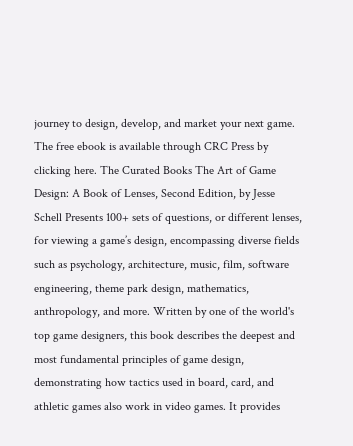journey to design, develop, and market your next game. The free ebook is available through CRC Press by clicking here. The Curated Books The Art of Game Design: A Book of Lenses, Second Edition, by Jesse Schell Presents 100+ sets of questions, or different lenses, for viewing a game’s design, encompassing diverse fields such as psychology, architecture, music, film, software engineering, theme park design, mathematics, anthropology, and more. Written by one of the world's top game designers, this book describes the deepest and most fundamental principles of game design, demonstrating how tactics used in board, card, and athletic games also work in video games. It provides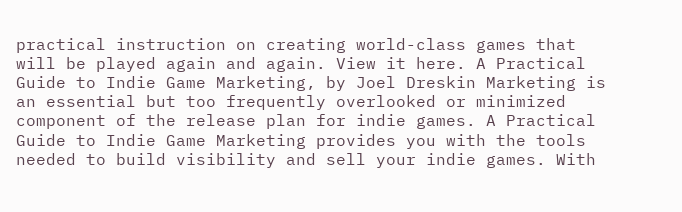practical instruction on creating world-class games that will be played again and again. View it here. A Practical Guide to Indie Game Marketing, by Joel Dreskin Marketing is an essential but too frequently overlooked or minimized component of the release plan for indie games. A Practical Guide to Indie Game Marketing provides you with the tools needed to build visibility and sell your indie games. With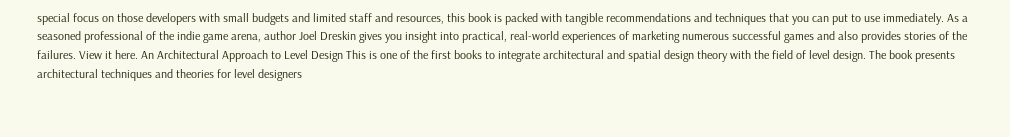special focus on those developers with small budgets and limited staff and resources, this book is packed with tangible recommendations and techniques that you can put to use immediately. As a seasoned professional of the indie game arena, author Joel Dreskin gives you insight into practical, real-world experiences of marketing numerous successful games and also provides stories of the failures. View it here. An Architectural Approach to Level Design This is one of the first books to integrate architectural and spatial design theory with the field of level design. The book presents architectural techniques and theories for level designers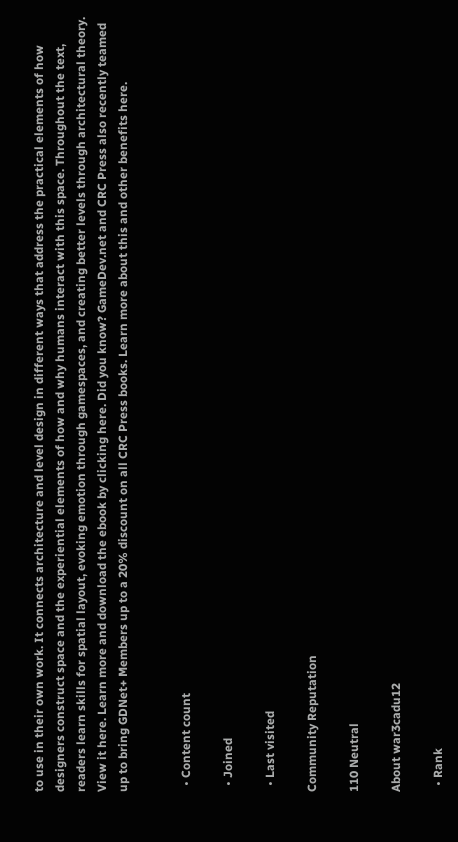to use in their own work. It connects architecture and level design in different ways that address the practical elements of how designers construct space and the experiential elements of how and why humans interact with this space. Throughout the text, readers learn skills for spatial layout, evoking emotion through gamespaces, and creating better levels through architectural theory. View it here. Learn more and download the ebook by clicking here. Did you know? GameDev.net and CRC Press also recently teamed up to bring GDNet+ Members up to a 20% discount on all CRC Press books. Learn more about this and other benefits here.


  • Content count

  • Joined

  • Last visited

Community Reputation

110 Neutral

About war3cadu12

  • Rank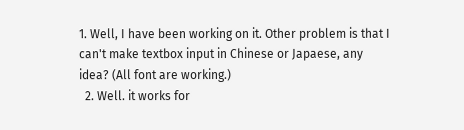1. Well, I have been working on it. Other problem is that I can't make textbox input in Chinese or Japaese, any idea? (All font are working.)
  2. Well. it works for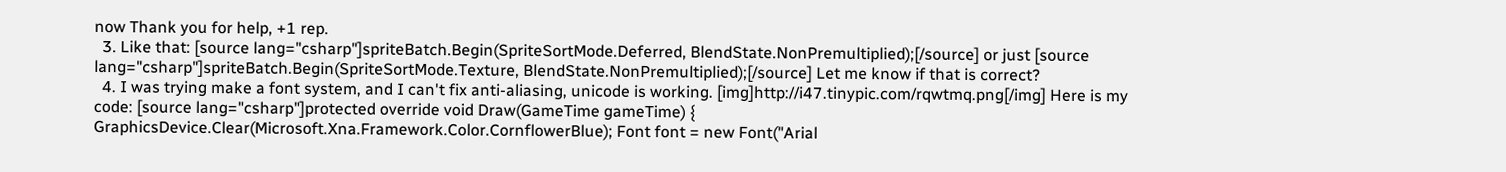now Thank you for help, +1 rep.
  3. Like that: [source lang="csharp"]spriteBatch.Begin(SpriteSortMode.Deferred, BlendState.NonPremultiplied);[/source] or just [source lang="csharp"]spriteBatch.Begin(SpriteSortMode.Texture, BlendState.NonPremultiplied);[/source] Let me know if that is correct?
  4. I was trying make a font system, and I can't fix anti-aliasing, unicode is working. [img]http://i47.tinypic.com/rqwtmq.png[/img] Here is my code: [source lang="csharp"]protected override void Draw(GameTime gameTime) { GraphicsDevice.Clear(Microsoft.Xna.Framework.Color.CornflowerBlue); Font font = new Font("Arial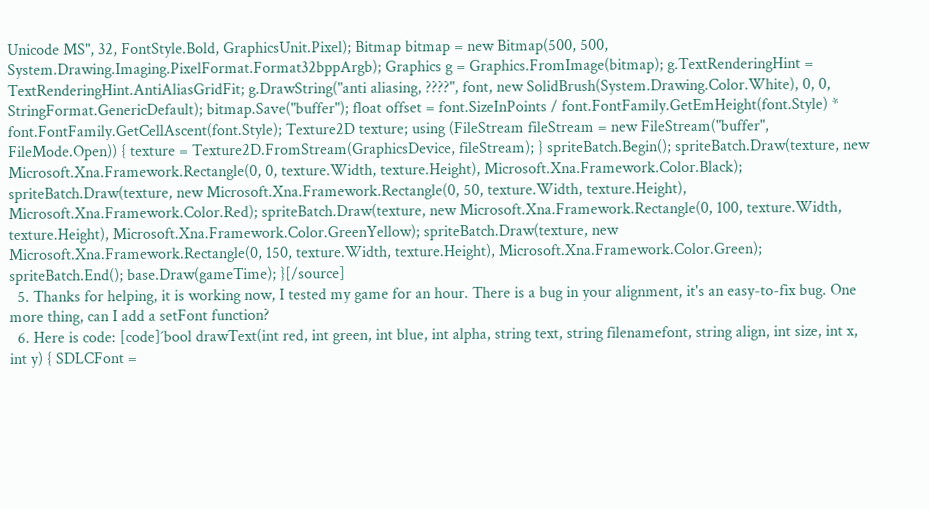Unicode MS", 32, FontStyle.Bold, GraphicsUnit.Pixel); Bitmap bitmap = new Bitmap(500, 500, System.Drawing.Imaging.PixelFormat.Format32bppArgb); Graphics g = Graphics.FromImage(bitmap); g.TextRenderingHint = TextRenderingHint.AntiAliasGridFit; g.DrawString("anti aliasing, ????", font, new SolidBrush(System.Drawing.Color.White), 0, 0, StringFormat.GenericDefault); bitmap.Save("buffer"); float offset = font.SizeInPoints / font.FontFamily.GetEmHeight(font.Style) * font.FontFamily.GetCellAscent(font.Style); Texture2D texture; using (FileStream fileStream = new FileStream("buffer", FileMode.Open)) { texture = Texture2D.FromStream(GraphicsDevice, fileStream); } spriteBatch.Begin(); spriteBatch.Draw(texture, new Microsoft.Xna.Framework.Rectangle(0, 0, texture.Width, texture.Height), Microsoft.Xna.Framework.Color.Black); spriteBatch.Draw(texture, new Microsoft.Xna.Framework.Rectangle(0, 50, texture.Width, texture.Height), Microsoft.Xna.Framework.Color.Red); spriteBatch.Draw(texture, new Microsoft.Xna.Framework.Rectangle(0, 100, texture.Width, texture.Height), Microsoft.Xna.Framework.Color.GreenYellow); spriteBatch.Draw(texture, new Microsoft.Xna.Framework.Rectangle(0, 150, texture.Width, texture.Height), Microsoft.Xna.Framework.Color.Green); spriteBatch.End(); base.Draw(gameTime); }[/source]
  5. Thanks for helping, it is working now, I tested my game for an hour. There is a bug in your alignment, it's an easy-to-fix bug. One more thing, can I add a setFont function?
  6. Here is code: [code]´bool drawText(int red, int green, int blue, int alpha, string text, string filenamefont, string align, int size, int x, int y) { SDLCFont =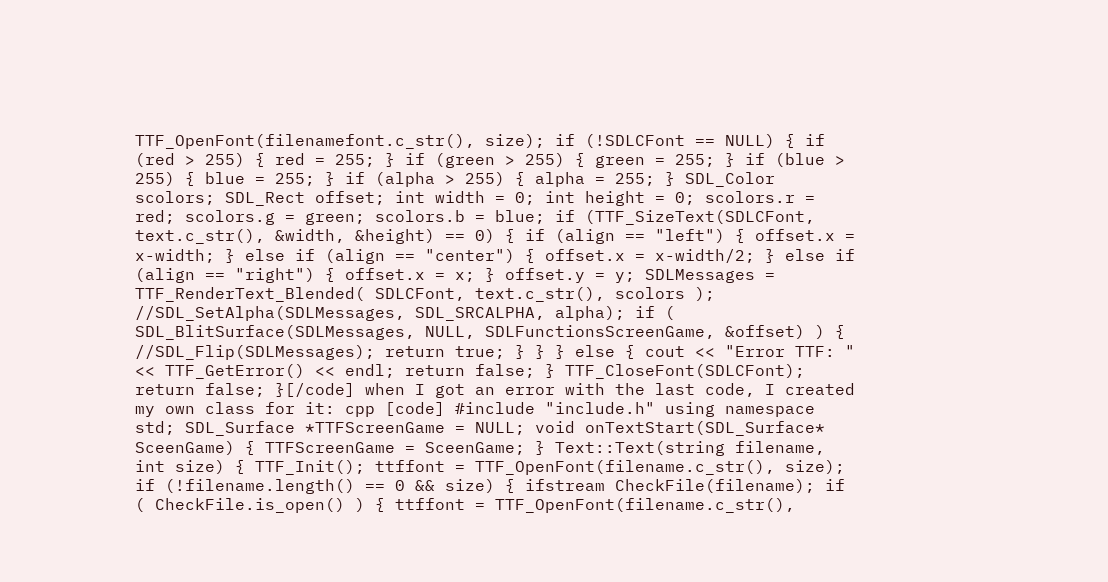TTF_OpenFont(filenamefont.c_str(), size); if (!SDLCFont == NULL) { if (red > 255) { red = 255; } if (green > 255) { green = 255; } if (blue > 255) { blue = 255; } if (alpha > 255) { alpha = 255; } SDL_Color scolors; SDL_Rect offset; int width = 0; int height = 0; scolors.r = red; scolors.g = green; scolors.b = blue; if (TTF_SizeText(SDLCFont, text.c_str(), &width, &height) == 0) { if (align == "left") { offset.x = x-width; } else if (align == "center") { offset.x = x-width/2; } else if (align == "right") { offset.x = x; } offset.y = y; SDLMessages = TTF_RenderText_Blended( SDLCFont, text.c_str(), scolors ); //SDL_SetAlpha(SDLMessages, SDL_SRCALPHA, alpha); if ( SDL_BlitSurface(SDLMessages, NULL, SDLFunctionsScreenGame, &offset) ) { //SDL_Flip(SDLMessages); return true; } } } else { cout << "Error TTF: " << TTF_GetError() << endl; return false; } TTF_CloseFont(SDLCFont); return false; }[/code] when I got an error with the last code, I created my own class for it: cpp [code] #include "include.h" using namespace std; SDL_Surface *TTFScreenGame = NULL; void onTextStart(SDL_Surface* SceenGame) { TTFScreenGame = SceenGame; } Text::Text(string filename, int size) { TTF_Init(); ttffont = TTF_OpenFont(filename.c_str(), size); if (!filename.length() == 0 && size) { ifstream CheckFile(filename); if ( CheckFile.is_open() ) { ttffont = TTF_OpenFont(filename.c_str(),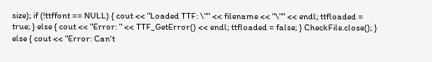size); if (!ttffont == NULL) { cout << "Loaded TTF: \"" << filename << "\"" << endl; ttfloaded = true; } else { cout << "Error: " << TTF_GetError() << endl; ttfloaded = false; } CheckFile.close(); } else { cout << "Error: Can't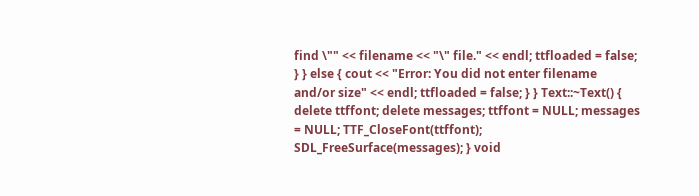find \"" << filename << "\" file." << endl; ttfloaded = false; } } else { cout << "Error: You did not enter filename and/or size" << endl; ttfloaded = false; } } Text::~Text() { delete ttffont; delete messages; ttffont = NULL; messages = NULL; TTF_CloseFont(ttffont); SDL_FreeSurface(messages); } void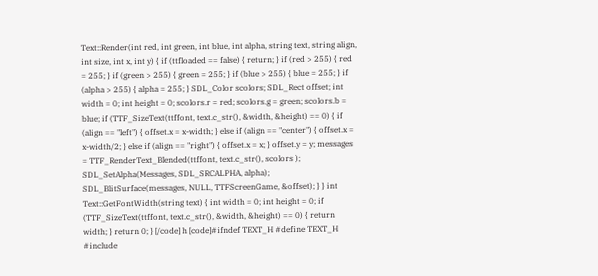Text::Render(int red, int green, int blue, int alpha, string text, string align, int size, int x, int y) { if (ttfloaded == false) { return; } if (red > 255) { red = 255; } if (green > 255) { green = 255; } if (blue > 255) { blue = 255; } if (alpha > 255) { alpha = 255; } SDL_Color scolors; SDL_Rect offset; int width = 0; int height = 0; scolors.r = red; scolors.g = green; scolors.b = blue; if (TTF_SizeText(ttffont, text.c_str(), &width, &height) == 0) { if (align == "left") { offset.x = x-width; } else if (align == "center") { offset.x = x-width/2; } else if (align == "right") { offset.x = x; } offset.y = y; messages = TTF_RenderText_Blended(ttffont, text.c_str(), scolors ); SDL_SetAlpha(Messages, SDL_SRCALPHA, alpha); SDL_BlitSurface(messages, NULL, TTFScreenGame, &offset); } } int Text::GetFontWidth(string text) { int width = 0; int height = 0; if (TTF_SizeText(ttffont, text.c_str(), &width, &height) == 0) { return width; } return 0; } [/code] h [code]#ifndef TEXT_H #define TEXT_H #include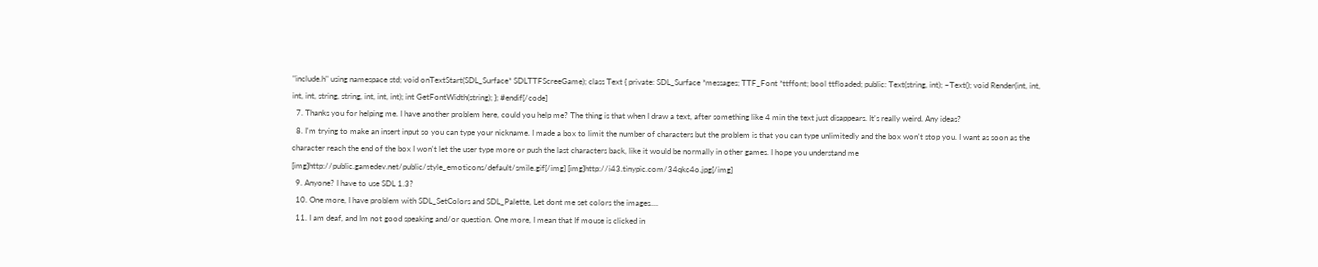"include.h" using namespace std; void onTextStart(SDL_Surface* SDLTTFScreeGame); class Text { private: SDL_Surface *messages; TTF_Font *ttffont; bool ttfloaded; public: Text(string, int); ~Text(); void Render(int, int, int, int, string, string, int, int, int); int GetFontWidth(string); }; #endif[/code]
  7. Thanks you for helping me. I have another problem here, could you help me? The thing is that when I draw a text, after something like 4 min the text just disappears. It's really weird. Any ideas?
  8. I'm trying to make an insert input so you can type your nickname. I made a box to limit the number of characters but the problem is that you can type unlimitedly and the box won't stop you. I want as soon as the character reach the end of the box I won't let the user type more or push the last characters back, like it would be normally in other games. I hope you understand me [img]http://public.gamedev.net/public/style_emoticons/default/smile.gif[/img] [img]http://i43.tinypic.com/34qkc4o.jpg[/img]
  9. Anyone? I have to use SDL 1.3?
  10. One more, I have problem with SDL_SetColors and SDL_Palette, Let dont me set colors the images....
  11. I am deaf, and Im not good speaking and/or question. One more, I mean that If mouse is clicked in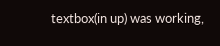textbox(in up) was working,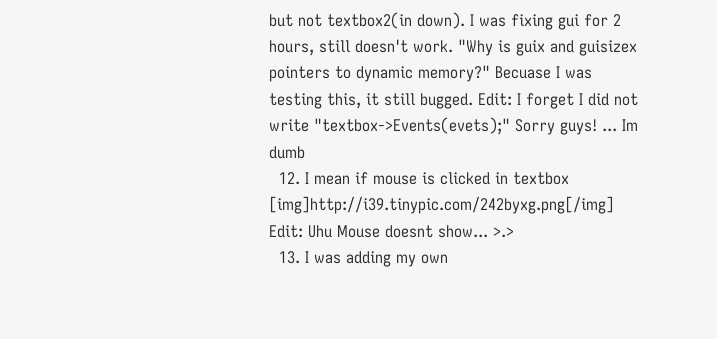but not textbox2(in down). I was fixing gui for 2 hours, still doesn't work. "Why is guix and guisizex pointers to dynamic memory?" Becuase I was testing this, it still bugged. Edit: I forget I did not write "textbox->Events(evets);" Sorry guys! ... Im dumb
  12. I mean if mouse is clicked in textbox [img]http://i39.tinypic.com/242byxg.png[/img] Edit: Uhu Mouse doesnt show... >.>
  13. I was adding my own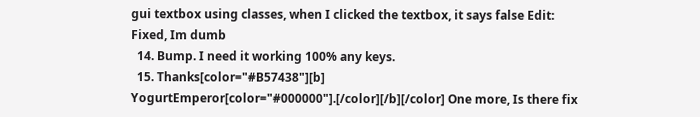gui textbox using classes, when I clicked the textbox, it says false Edit: Fixed, Im dumb
  14. Bump. I need it working 100% any keys.
  15. Thanks[color="#B57438"][b] YogurtEmperor[color="#000000"].[/color][/b][/color] One more, Is there fix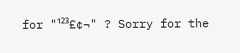for "¹²³£¢¬" ? Sorry for the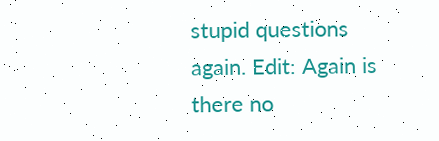stupid questions again. Edit: Again is there no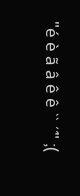"é è ã â ê ê `` ´´" ;(